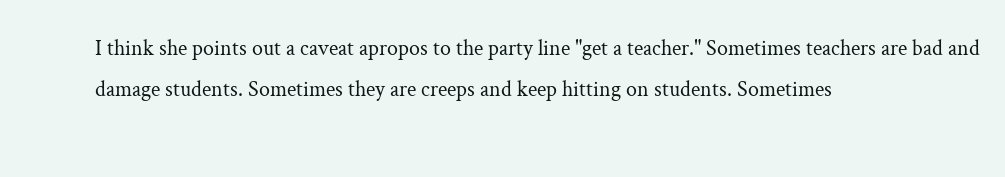I think she points out a caveat apropos to the party line "get a teacher." Sometimes teachers are bad and damage students. Sometimes they are creeps and keep hitting on students. Sometimes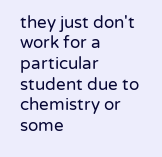they just don't work for a particular student due to chemistry or some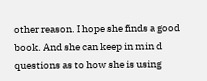other reason. I hope she finds a good book. And she can keep in min d questions as to how she is using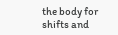the body for shifts and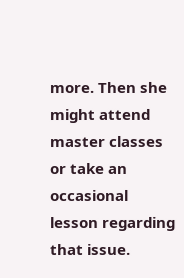more. Then she might attend master classes or take an occasional lesson regarding that issue.